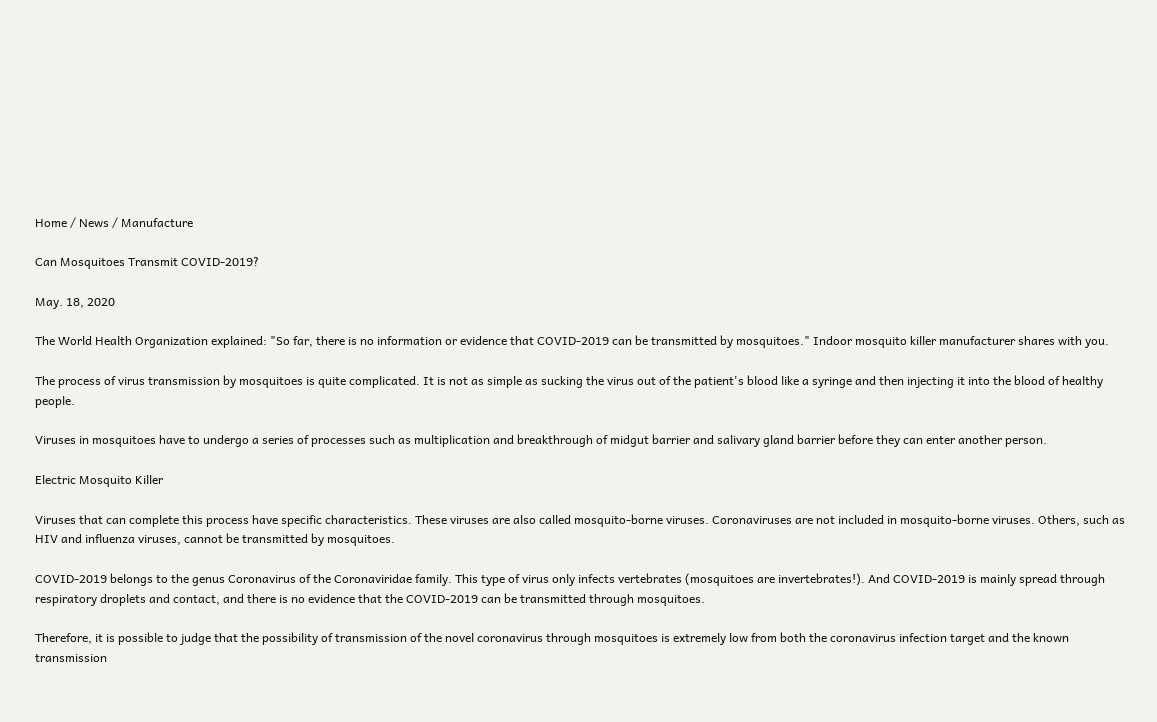Home / News / Manufacture

Can Mosquitoes Transmit COVID-2019?

May. 18, 2020

The World Health Organization explained: "So far, there is no information or evidence that COVID-2019 can be transmitted by mosquitoes." Indoor mosquito killer manufacturer shares with you.

The process of virus transmission by mosquitoes is quite complicated. It is not as simple as sucking the virus out of the patient's blood like a syringe and then injecting it into the blood of healthy people.

Viruses in mosquitoes have to undergo a series of processes such as multiplication and breakthrough of midgut barrier and salivary gland barrier before they can enter another person.

Electric Mosquito Killer

Viruses that can complete this process have specific characteristics. These viruses are also called mosquito-borne viruses. Coronaviruses are not included in mosquito-borne viruses. Others, such as HIV and influenza viruses, cannot be transmitted by mosquitoes.

COVID-2019 belongs to the genus Coronavirus of the Coronaviridae family. This type of virus only infects vertebrates (mosquitoes are invertebrates!). And COVID-2019 is mainly spread through respiratory droplets and contact, and there is no evidence that the COVID-2019 can be transmitted through mosquitoes.

Therefore, it is possible to judge that the possibility of transmission of the novel coronavirus through mosquitoes is extremely low from both the coronavirus infection target and the known transmission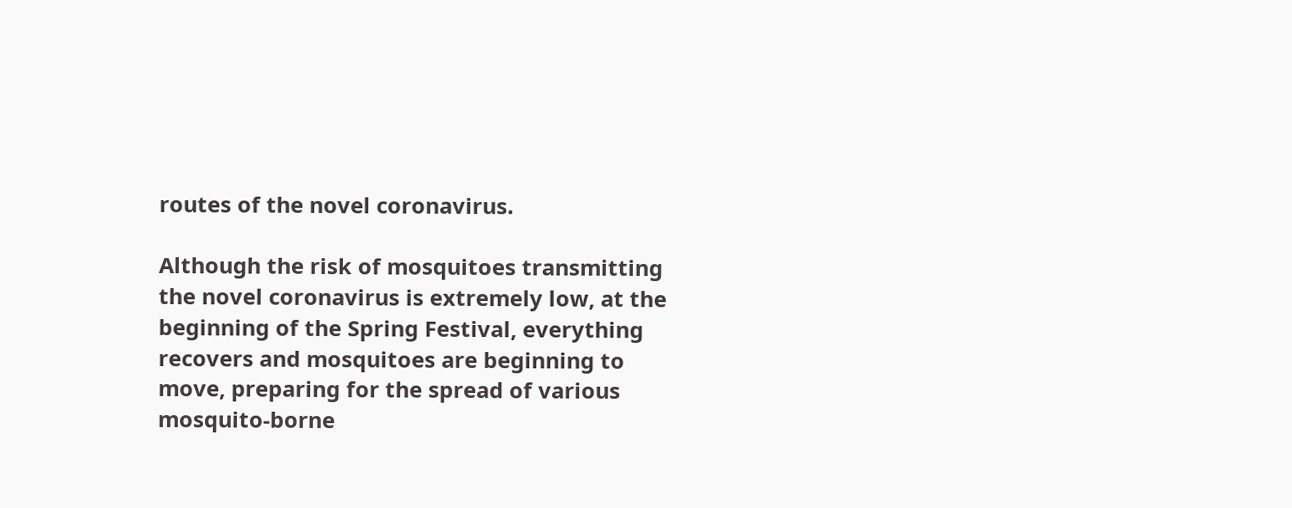routes of the novel coronavirus.

Although the risk of mosquitoes transmitting the novel coronavirus is extremely low, at the beginning of the Spring Festival, everything recovers and mosquitoes are beginning to move, preparing for the spread of various mosquito-borne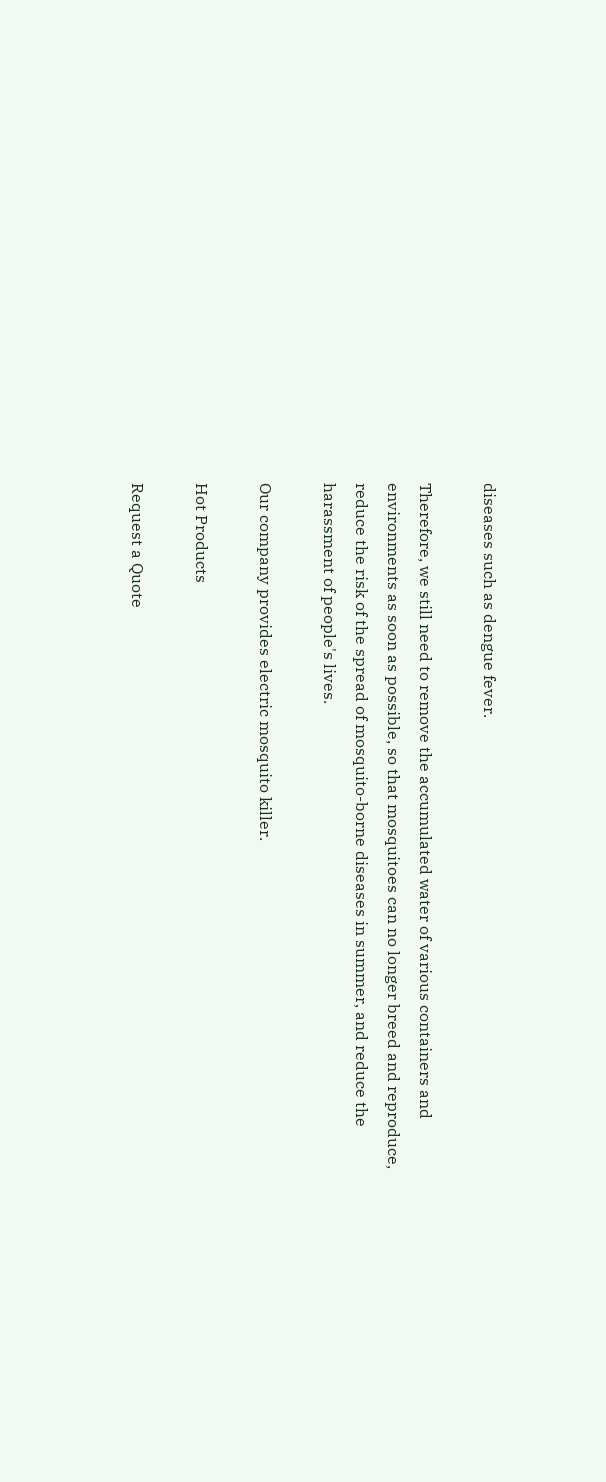diseases such as dengue fever.

Therefore, we still need to remove the accumulated water of various containers and environments as soon as possible, so that mosquitoes can no longer breed and reproduce, reduce the risk of the spread of mosquito-borne diseases in summer, and reduce the harassment of people's lives.

Our company provides electric mosquito killer.

Hot Products

Request a Quote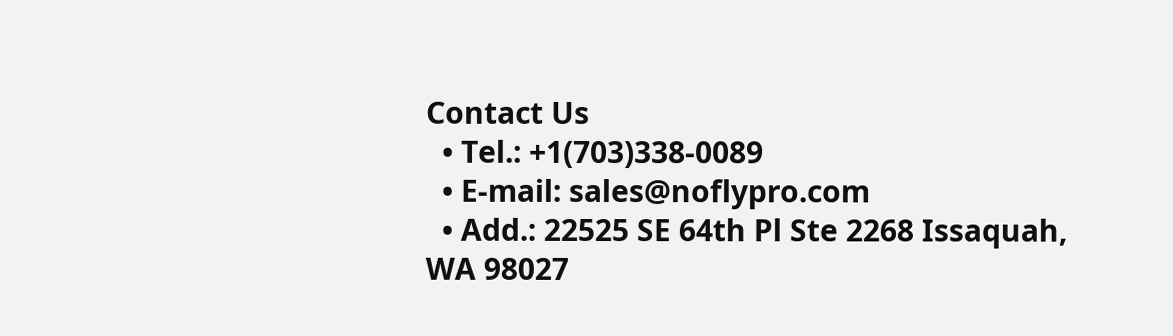Contact Us
  • Tel.: +1(703)338-0089
  • E-mail: sales@noflypro.com
  • Add.: 22525 SE 64th Pl Ste 2268 Issaquah, WA 98027